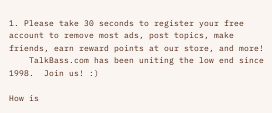1. Please take 30 seconds to register your free account to remove most ads, post topics, make friends, earn reward points at our store, and more!
    TalkBass.com has been uniting the low end since 1998.  Join us! :)

How is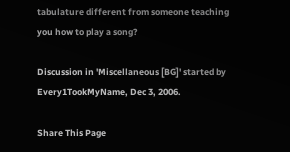tabulature different from someone teaching you how to play a song?

Discussion in 'Miscellaneous [BG]' started by Every1TookMyName, Dec 3, 2006.

Share This Page